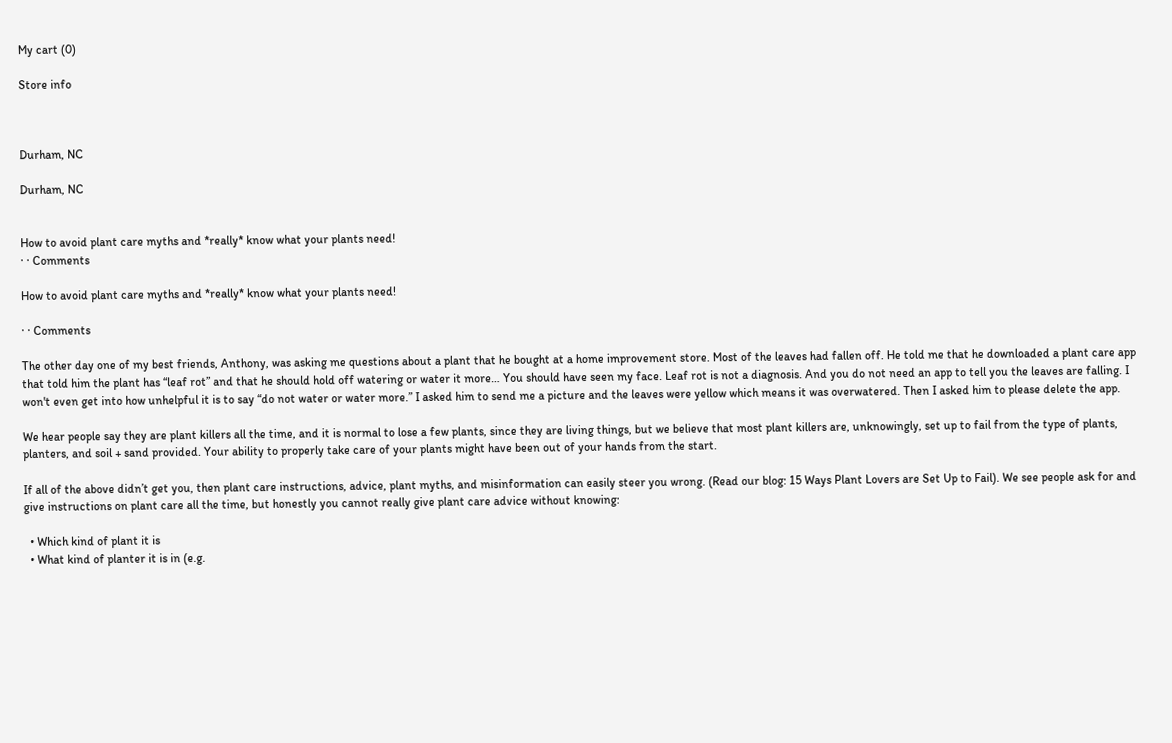My cart (0)

Store info



Durham, NC

Durham, NC


How to avoid plant care myths and *really* know what your plants need!
· · Comments

How to avoid plant care myths and *really* know what your plants need!

· · Comments

The other day one of my best friends, Anthony, was asking me questions about a plant that he bought at a home improvement store. Most of the leaves had fallen off. He told me that he downloaded a plant care app that told him the plant has “leaf rot” and that he should hold off watering or water it more… You should have seen my face. Leaf rot is not a diagnosis. And you do not need an app to tell you the leaves are falling. I won't even get into how unhelpful it is to say “do not water or water more.” I asked him to send me a picture and the leaves were yellow which means it was overwatered. Then I asked him to please delete the app.

We hear people say they are plant killers all the time, and it is normal to lose a few plants, since they are living things, but we believe that most plant killers are, unknowingly, set up to fail from the type of plants, planters, and soil + sand provided. Your ability to properly take care of your plants might have been out of your hands from the start.

If all of the above didn’t get you, then plant care instructions, advice, plant myths, and misinformation can easily steer you wrong. (Read our blog: 15 Ways Plant Lovers are Set Up to Fail). We see people ask for and give instructions on plant care all the time, but honestly you cannot really give plant care advice without knowing:

  • Which kind of plant it is
  • What kind of planter it is in (e.g.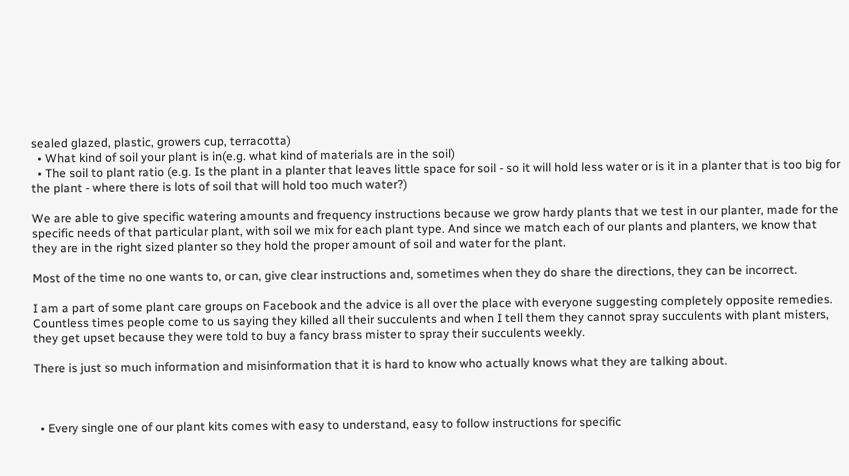sealed glazed, plastic, growers cup, terracotta)
  • What kind of soil your plant is in(e.g. what kind of materials are in the soil)
  • The soil to plant ratio (e.g. Is the plant in a planter that leaves little space for soil - so it will hold less water or is it in a planter that is too big for the plant - where there is lots of soil that will hold too much water?)

We are able to give specific watering amounts and frequency instructions because we grow hardy plants that we test in our planter, made for the specific needs of that particular plant, with soil we mix for each plant type. And since we match each of our plants and planters, we know that they are in the right sized planter so they hold the proper amount of soil and water for the plant.

Most of the time no one wants to, or can, give clear instructions and, sometimes when they do share the directions, they can be incorrect.

I am a part of some plant care groups on Facebook and the advice is all over the place with everyone suggesting completely opposite remedies. Countless times people come to us saying they killed all their succulents and when I tell them they cannot spray succulents with plant misters, they get upset because they were told to buy a fancy brass mister to spray their succulents weekly.

There is just so much information and misinformation that it is hard to know who actually knows what they are talking about.



  • Every single one of our plant kits comes with easy to understand, easy to follow instructions for specific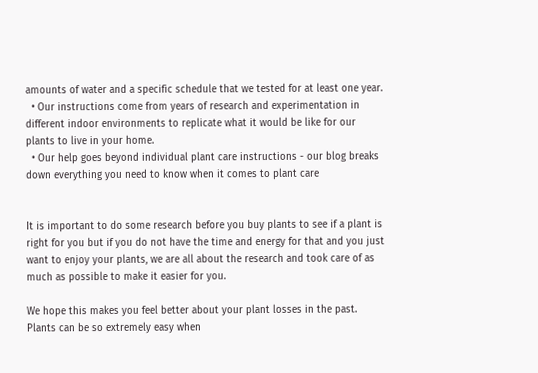amounts of water and a specific schedule that we tested for at least one year.
  • Our instructions come from years of research and experimentation in different indoor environments to replicate what it would be like for our plants to live in your home.
  • Our help goes beyond individual plant care instructions - our blog breaks down everything you need to know when it comes to plant care


It is important to do some research before you buy plants to see if a plant is right for you but if you do not have the time and energy for that and you just want to enjoy your plants, we are all about the research and took care of as much as possible to make it easier for you.

We hope this makes you feel better about your plant losses in the past. Plants can be so extremely easy when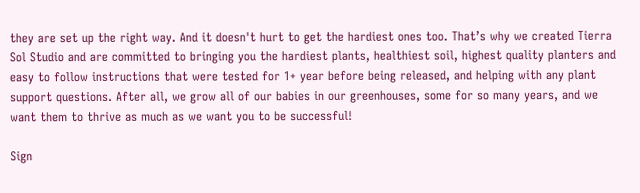they are set up the right way. And it doesn't hurt to get the hardiest ones too. That’s why we created Tierra Sol Studio and are committed to bringing you the hardiest plants, healthiest soil, highest quality planters and easy to follow instructions that were tested for 1+ year before being released, and helping with any plant support questions. After all, we grow all of our babies in our greenhouses, some for so many years, and we want them to thrive as much as we want you to be successful!

Sign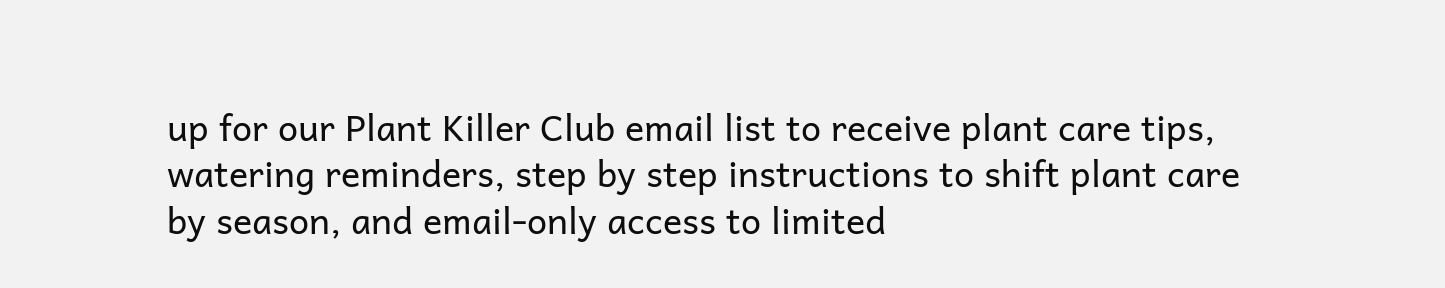up for our Plant Killer Club email list to receive plant care tips, watering reminders, step by step instructions to shift plant care by season, and email-only access to limited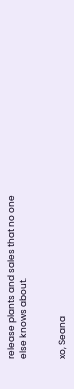release plants and sales that no one else knows about.


xo, Seana